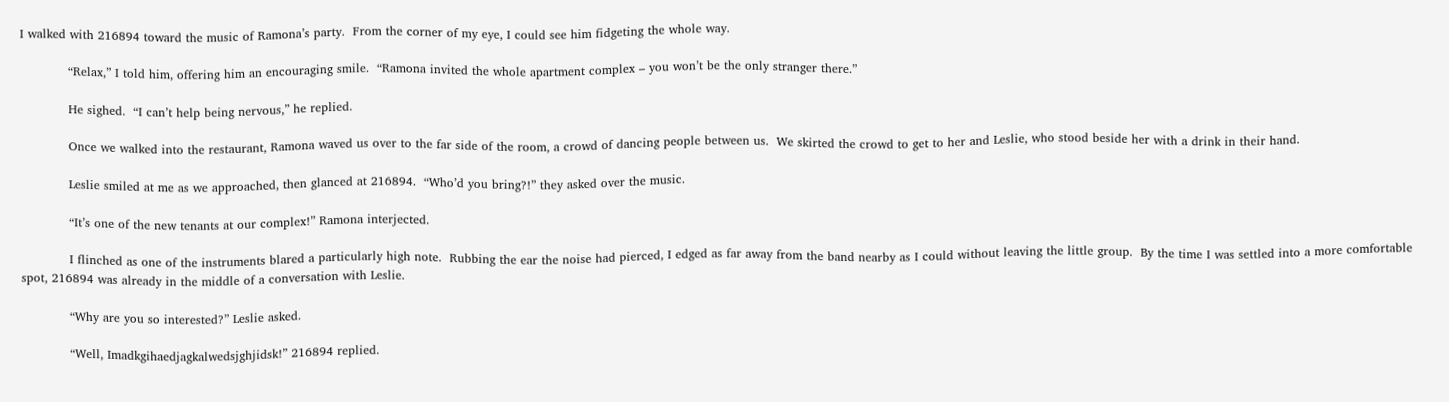I walked with 216894 toward the music of Ramona’s party.  From the corner of my eye, I could see him fidgeting the whole way.

            “Relax,” I told him, offering him an encouraging smile.  “Ramona invited the whole apartment complex – you won’t be the only stranger there.”

            He sighed.  “I can’t help being nervous,” he replied.

            Once we walked into the restaurant, Ramona waved us over to the far side of the room, a crowd of dancing people between us.  We skirted the crowd to get to her and Leslie, who stood beside her with a drink in their hand.

            Leslie smiled at me as we approached, then glanced at 216894.  “Who’d you bring?!” they asked over the music.

            “It’s one of the new tenants at our complex!” Ramona interjected.

            I flinched as one of the instruments blared a particularly high note.  Rubbing the ear the noise had pierced, I edged as far away from the band nearby as I could without leaving the little group.  By the time I was settled into a more comfortable spot, 216894 was already in the middle of a conversation with Leslie.

            “Why are you so interested?” Leslie asked.

            “Well, Imadkgihaedjagkalwedsjghjidsk!” 216894 replied.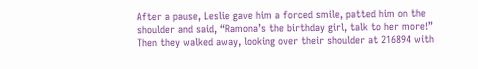After a pause, Leslie gave him a forced smile, patted him on the shoulder and said, “Ramona’s the birthday girl, talk to her more!”  Then they walked away, looking over their shoulder at 216894 with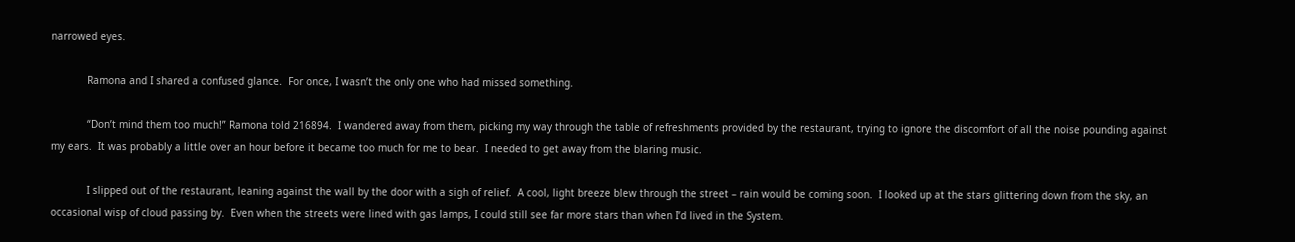narrowed eyes.

            Ramona and I shared a confused glance.  For once, I wasn’t the only one who had missed something.

            “Don’t mind them too much!” Ramona told 216894.  I wandered away from them, picking my way through the table of refreshments provided by the restaurant, trying to ignore the discomfort of all the noise pounding against my ears.  It was probably a little over an hour before it became too much for me to bear.  I needed to get away from the blaring music.

            I slipped out of the restaurant, leaning against the wall by the door with a sigh of relief.  A cool, light breeze blew through the street – rain would be coming soon.  I looked up at the stars glittering down from the sky, an occasional wisp of cloud passing by.  Even when the streets were lined with gas lamps, I could still see far more stars than when I’d lived in the System.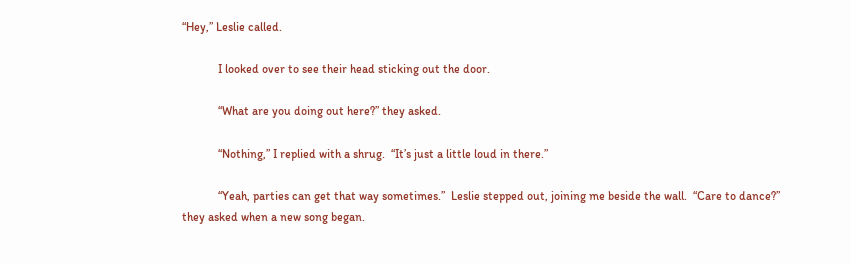“Hey,” Leslie called.

            I looked over to see their head sticking out the door.

            “What are you doing out here?” they asked.

            “Nothing,” I replied with a shrug.  “It’s just a little loud in there.”

            “Yeah, parties can get that way sometimes.”  Leslie stepped out, joining me beside the wall.  “Care to dance?” they asked when a new song began.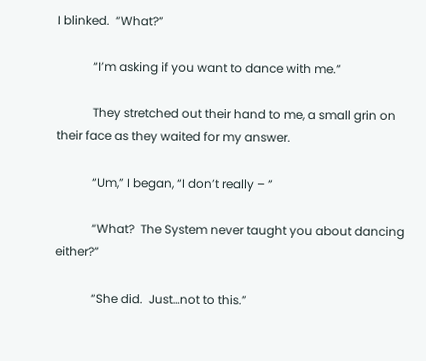I blinked.  “What?”

            “I’m asking if you want to dance with me.”

            They stretched out their hand to me, a small grin on their face as they waited for my answer.

            “Um,” I began, “I don’t really – ”

            “What?  The System never taught you about dancing either?”

            “She did.  Just…not to this.”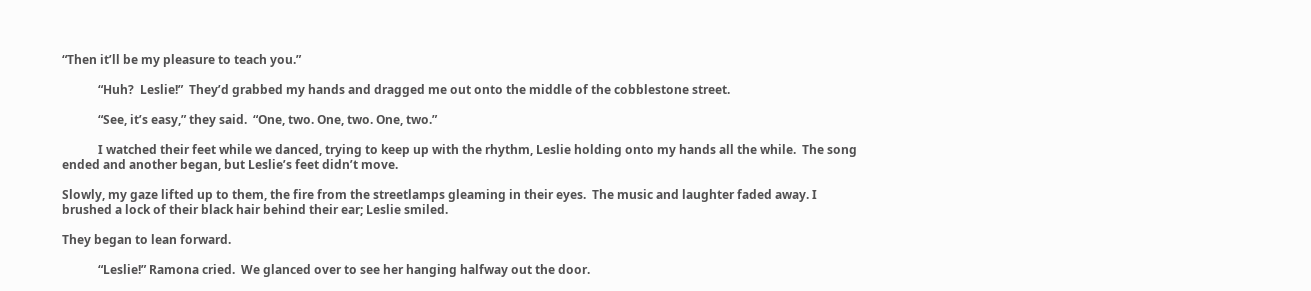“Then it’ll be my pleasure to teach you.”

            “Huh?  Leslie!”  They’d grabbed my hands and dragged me out onto the middle of the cobblestone street.

            “See, it’s easy,” they said.  “One, two. One, two. One, two.”

            I watched their feet while we danced, trying to keep up with the rhythm, Leslie holding onto my hands all the while.  The song ended and another began, but Leslie’s feet didn’t move.

Slowly, my gaze lifted up to them, the fire from the streetlamps gleaming in their eyes.  The music and laughter faded away. I brushed a lock of their black hair behind their ear; Leslie smiled.

They began to lean forward.

            “Leslie!” Ramona cried.  We glanced over to see her hanging halfway out the door.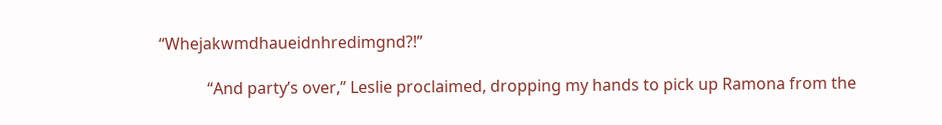“Whejakwmdhaueidnhredimgnd?!”

            “And party’s over,” Leslie proclaimed, dropping my hands to pick up Ramona from the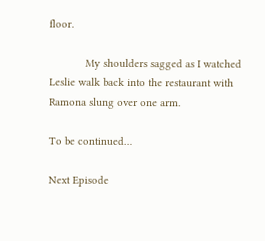floor.

            My shoulders sagged as I watched Leslie walk back into the restaurant with Ramona slung over one arm.

To be continued…

Next Episode